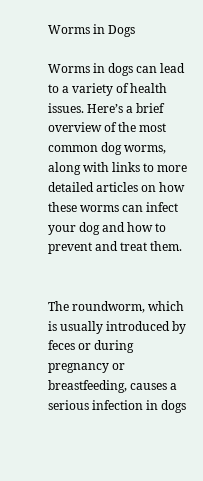Worms in Dogs

Worms in dogs can lead to a variety of health issues. Here’s a brief overview of the most common dog worms, along with links to more detailed articles on how these worms can infect your dog and how to prevent and treat them.


The roundworm, which is usually introduced by feces or during pregnancy or breastfeeding, causes a serious infection in dogs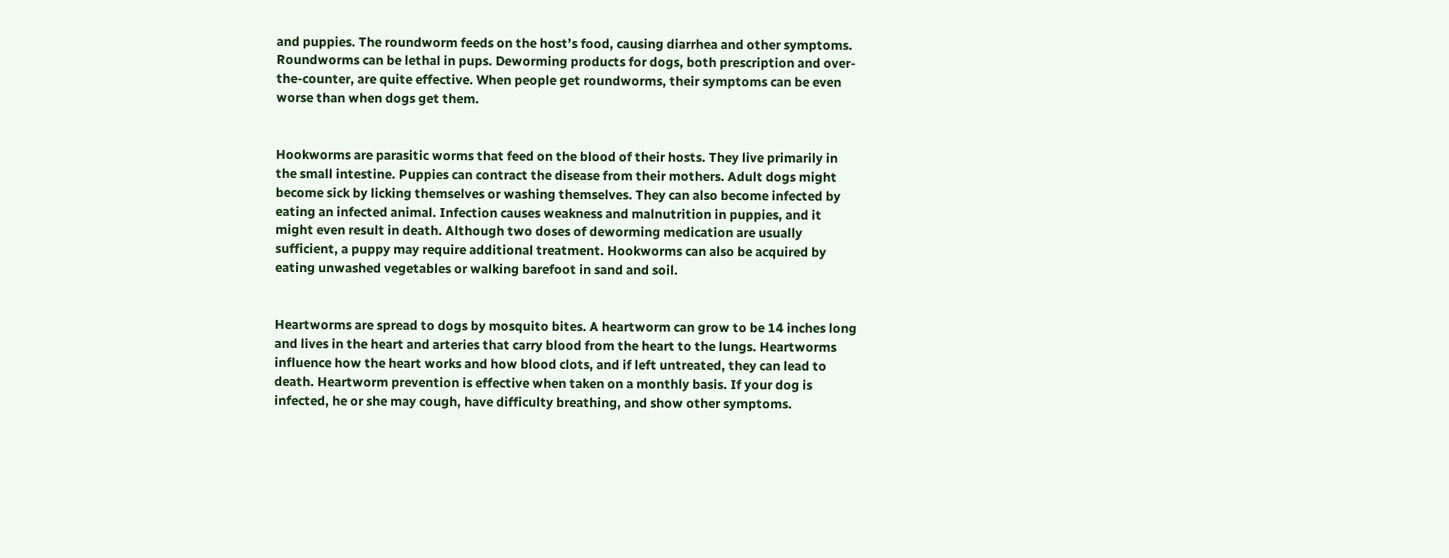and puppies. The roundworm feeds on the host’s food, causing diarrhea and other symptoms. Roundworms can be lethal in pups. Deworming products for dogs, both prescription and over-the-counter, are quite effective. When people get roundworms, their symptoms can be even worse than when dogs get them.


Hookworms are parasitic worms that feed on the blood of their hosts. They live primarily in the small intestine. Puppies can contract the disease from their mothers. Adult dogs might become sick by licking themselves or washing themselves. They can also become infected by eating an infected animal. Infection causes weakness and malnutrition in puppies, and it might even result in death. Although two doses of deworming medication are usually sufficient, a puppy may require additional treatment. Hookworms can also be acquired by eating unwashed vegetables or walking barefoot in sand and soil.


Heartworms are spread to dogs by mosquito bites. A heartworm can grow to be 14 inches long and lives in the heart and arteries that carry blood from the heart to the lungs. Heartworms influence how the heart works and how blood clots, and if left untreated, they can lead to death. Heartworm prevention is effective when taken on a monthly basis. If your dog is infected, he or she may cough, have difficulty breathing, and show other symptoms.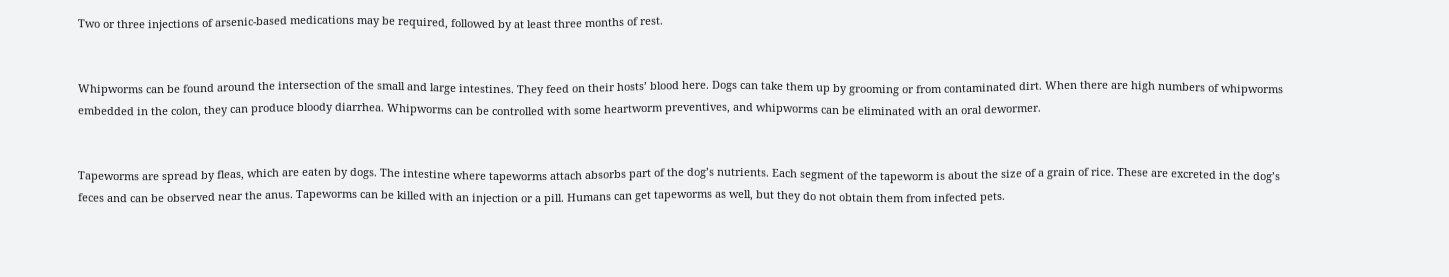Two or three injections of arsenic-based medications may be required, followed by at least three months of rest.


Whipworms can be found around the intersection of the small and large intestines. They feed on their hosts’ blood here. Dogs can take them up by grooming or from contaminated dirt. When there are high numbers of whipworms embedded in the colon, they can produce bloody diarrhea. Whipworms can be controlled with some heartworm preventives, and whipworms can be eliminated with an oral dewormer.


Tapeworms are spread by fleas, which are eaten by dogs. The intestine where tapeworms attach absorbs part of the dog’s nutrients. Each segment of the tapeworm is about the size of a grain of rice. These are excreted in the dog’s feces and can be observed near the anus. Tapeworms can be killed with an injection or a pill. Humans can get tapeworms as well, but they do not obtain them from infected pets.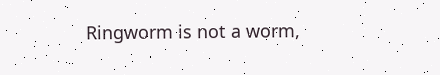Ringworm is not a worm,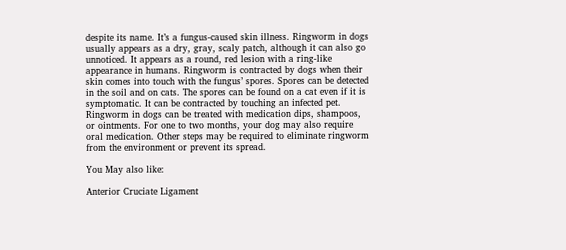despite its name. It’s a fungus-caused skin illness. Ringworm in dogs usually appears as a dry, gray, scaly patch, although it can also go unnoticed. It appears as a round, red lesion with a ring-like appearance in humans. Ringworm is contracted by dogs when their skin comes into touch with the fungus’ spores. Spores can be detected in the soil and on cats. The spores can be found on a cat even if it is symptomatic. It can be contracted by touching an infected pet. Ringworm in dogs can be treated with medication dips, shampoos, or ointments. For one to two months, your dog may also require oral medication. Other steps may be required to eliminate ringworm from the environment or prevent its spread.

You May also like:

Anterior Cruciate Ligament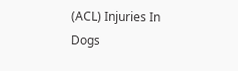(ACL) Injuries In Dogs